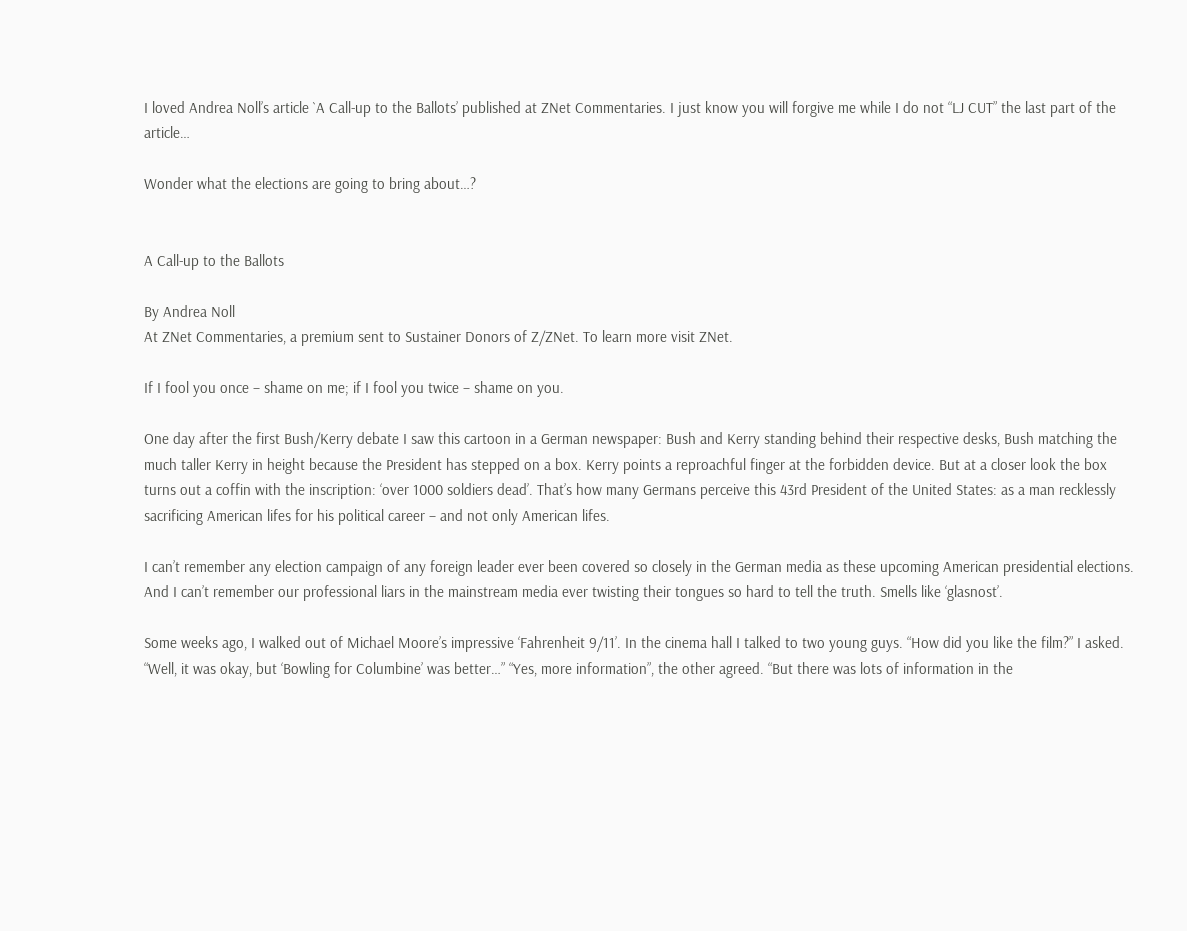I loved Andrea Noll’s article `A Call-up to the Ballots’ published at ZNet Commentaries. I just know you will forgive me while I do not “LJ CUT” the last part of the article…

Wonder what the elections are going to bring about…?


A Call-up to the Ballots

By Andrea Noll
At ZNet Commentaries, a premium sent to Sustainer Donors of Z/ZNet. To learn more visit ZNet.

If I fool you once – shame on me; if I fool you twice – shame on you.

One day after the first Bush/Kerry debate I saw this cartoon in a German newspaper: Bush and Kerry standing behind their respective desks, Bush matching the much taller Kerry in height because the President has stepped on a box. Kerry points a reproachful finger at the forbidden device. But at a closer look the box turns out a coffin with the inscription: ‘over 1000 soldiers dead’. That’s how many Germans perceive this 43rd President of the United States: as a man recklessly sacrificing American lifes for his political career – and not only American lifes.

I can’t remember any election campaign of any foreign leader ever been covered so closely in the German media as these upcoming American presidential elections. And I can’t remember our professional liars in the mainstream media ever twisting their tongues so hard to tell the truth. Smells like ‘glasnost’.

Some weeks ago, I walked out of Michael Moore’s impressive ‘Fahrenheit 9/11’. In the cinema hall I talked to two young guys. “How did you like the film?” I asked. “Well, it was okay, but ‘Bowling for Columbine’ was better…” “Yes, more information”, the other agreed. “But there was lots of information in the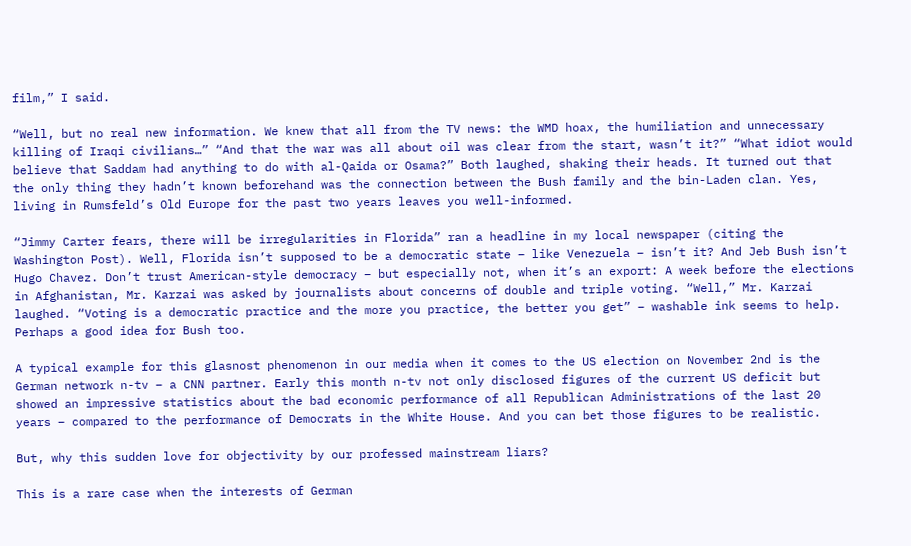film,” I said.

“Well, but no real new information. We knew that all from the TV news: the WMD hoax, the humiliation and unnecessary killing of Iraqi civilians…” “And that the war was all about oil was clear from the start, wasn’t it?” “What idiot would believe that Saddam had anything to do with al-Qaida or Osama?” Both laughed, shaking their heads. It turned out that the only thing they hadn’t known beforehand was the connection between the Bush family and the bin-Laden clan. Yes, living in Rumsfeld’s Old Europe for the past two years leaves you well-informed.

“Jimmy Carter fears, there will be irregularities in Florida” ran a headline in my local newspaper (citing the Washington Post). Well, Florida isn’t supposed to be a democratic state – like Venezuela – isn’t it? And Jeb Bush isn’t Hugo Chavez. Don’t trust American-style democracy – but especially not, when it’s an export: A week before the elections in Afghanistan, Mr. Karzai was asked by journalists about concerns of double and triple voting. “Well,” Mr. Karzai laughed. “Voting is a democratic practice and the more you practice, the better you get” – washable ink seems to help. Perhaps a good idea for Bush too.

A typical example for this glasnost phenomenon in our media when it comes to the US election on November 2nd is the German network n-tv – a CNN partner. Early this month n-tv not only disclosed figures of the current US deficit but showed an impressive statistics about the bad economic performance of all Republican Administrations of the last 20 years – compared to the performance of Democrats in the White House. And you can bet those figures to be realistic.

But, why this sudden love for objectivity by our professed mainstream liars?

This is a rare case when the interests of German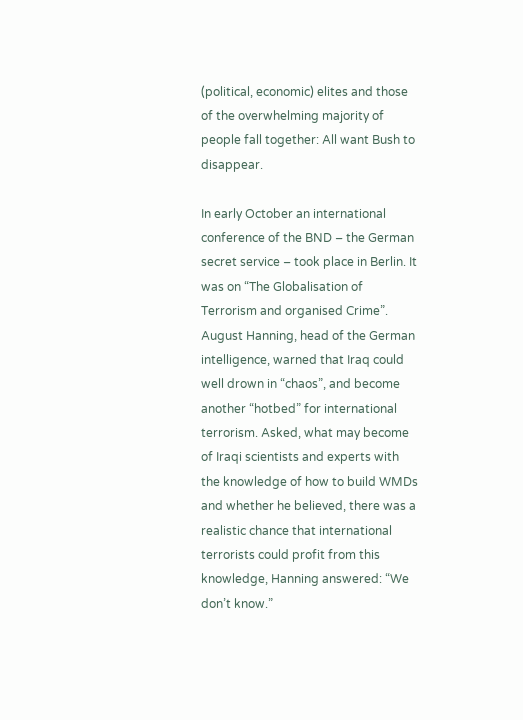(political, economic) elites and those of the overwhelming majority of people fall together: All want Bush to disappear.

In early October an international conference of the BND – the German secret service – took place in Berlin. It was on “The Globalisation of Terrorism and organised Crime”. August Hanning, head of the German intelligence, warned that Iraq could well drown in “chaos”, and become another “hotbed” for international terrorism. Asked, what may become of Iraqi scientists and experts with the knowledge of how to build WMDs and whether he believed, there was a realistic chance that international terrorists could profit from this knowledge, Hanning answered: “We don’t know.”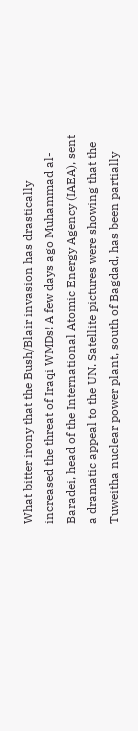What bitter irony that the Bush/Blair invasion has drastically increased the threat of Iraqi WMDs! A few days ago Muhammad al-Baradei, head of the International Atomic Energy Agency (IAEA), sent a dramatic appeal to the UN. Satellite pictures were showing that the Tuweitha nuclear power plant, south of Bagdad, has been partially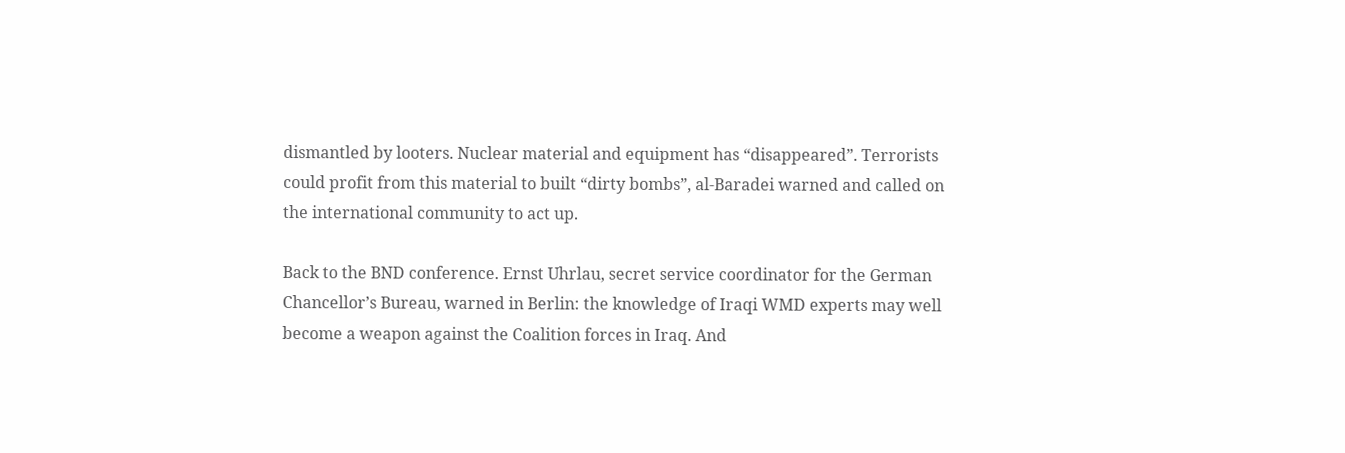dismantled by looters. Nuclear material and equipment has “disappeared”. Terrorists could profit from this material to built “dirty bombs”, al-Baradei warned and called on the international community to act up.

Back to the BND conference. Ernst Uhrlau, secret service coordinator for the German Chancellor’s Bureau, warned in Berlin: the knowledge of Iraqi WMD experts may well become a weapon against the Coalition forces in Iraq. And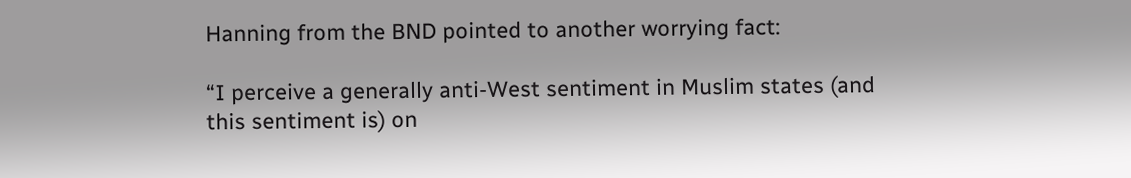Hanning from the BND pointed to another worrying fact:

“I perceive a generally anti-West sentiment in Muslim states (and this sentiment is) on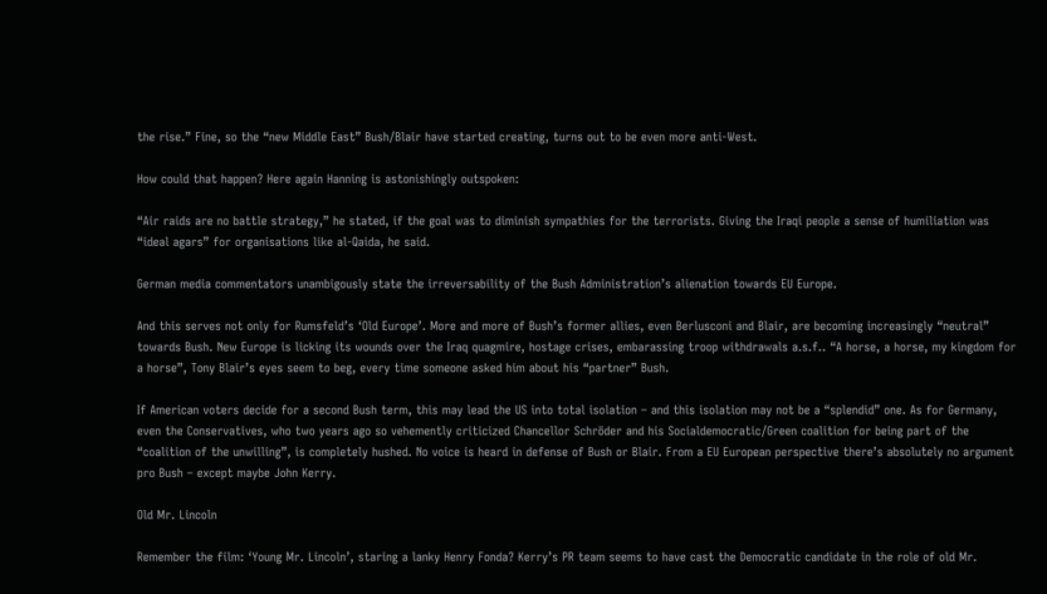the rise.” Fine, so the “new Middle East” Bush/Blair have started creating, turns out to be even more anti-West.

How could that happen? Here again Hanning is astonishingly outspoken:

“Air raids are no battle strategy,” he stated, if the goal was to diminish sympathies for the terrorists. Giving the Iraqi people a sense of humiliation was “ideal agars” for organisations like al-Qaida, he said.

German media commentators unambigously state the irreversability of the Bush Administration’s alienation towards EU Europe.

And this serves not only for Rumsfeld’s ‘Old Europe’. More and more of Bush’s former allies, even Berlusconi and Blair, are becoming increasingly “neutral” towards Bush. New Europe is licking its wounds over the Iraq quagmire, hostage crises, embarassing troop withdrawals a.s.f.. “A horse, a horse, my kingdom for a horse”, Tony Blair’s eyes seem to beg, every time someone asked him about his “partner” Bush.

If American voters decide for a second Bush term, this may lead the US into total isolation – and this isolation may not be a “splendid” one. As for Germany, even the Conservatives, who two years ago so vehemently criticized Chancellor Schröder and his Socialdemocratic/Green coalition for being part of the “coalition of the unwilling”, is completely hushed. No voice is heard in defense of Bush or Blair. From a EU European perspective there’s absolutely no argument pro Bush – except maybe John Kerry.

Old Mr. Lincoln

Remember the film: ‘Young Mr. Lincoln’, staring a lanky Henry Fonda? Kerry’s PR team seems to have cast the Democratic candidate in the role of old Mr.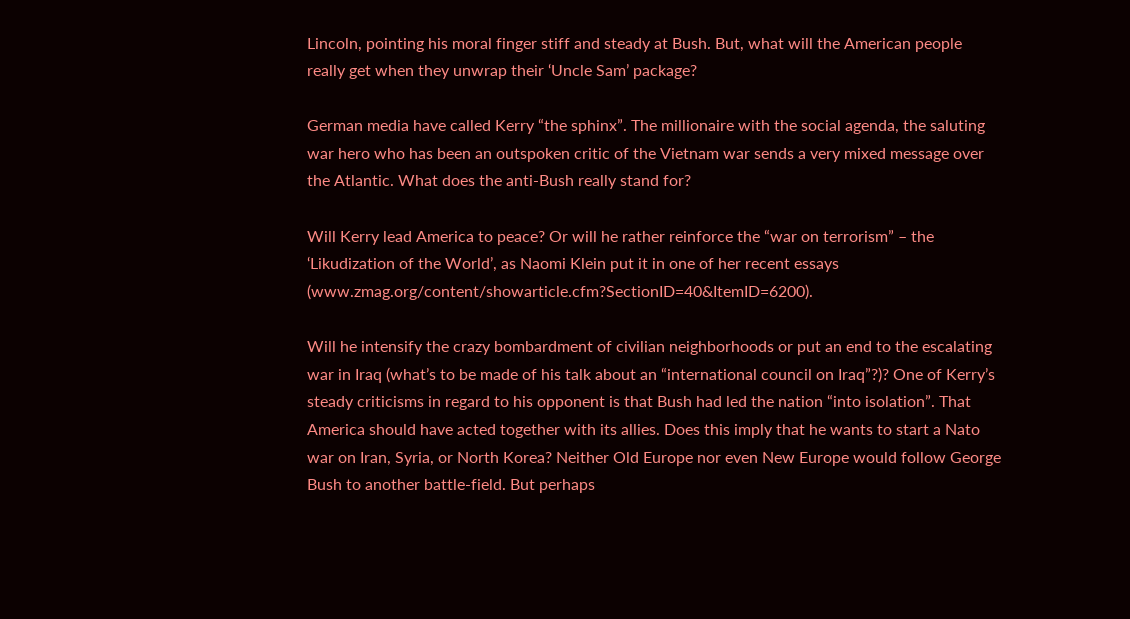Lincoln, pointing his moral finger stiff and steady at Bush. But, what will the American people really get when they unwrap their ‘Uncle Sam’ package?

German media have called Kerry “the sphinx”. The millionaire with the social agenda, the saluting war hero who has been an outspoken critic of the Vietnam war sends a very mixed message over the Atlantic. What does the anti-Bush really stand for?

Will Kerry lead America to peace? Or will he rather reinforce the “war on terrorism” – the ‘Likudization of the World’, as Naomi Klein put it in one of her recent essays (www.zmag.org/content/showarticle.cfm?SectionID=40&ItemID=6200).

Will he intensify the crazy bombardment of civilian neighborhoods or put an end to the escalating war in Iraq (what’s to be made of his talk about an “international council on Iraq”?)? One of Kerry’s steady criticisms in regard to his opponent is that Bush had led the nation “into isolation”. That America should have acted together with its allies. Does this imply that he wants to start a Nato war on Iran, Syria, or North Korea? Neither Old Europe nor even New Europe would follow George Bush to another battle-field. But perhaps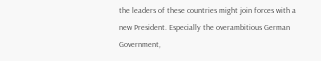the leaders of these countries might join forces with a new President. Especially the overambitious German Government,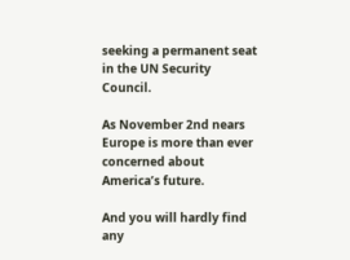seeking a permanent seat in the UN Security Council.

As November 2nd nears Europe is more than ever concerned about America’s future.

And you will hardly find any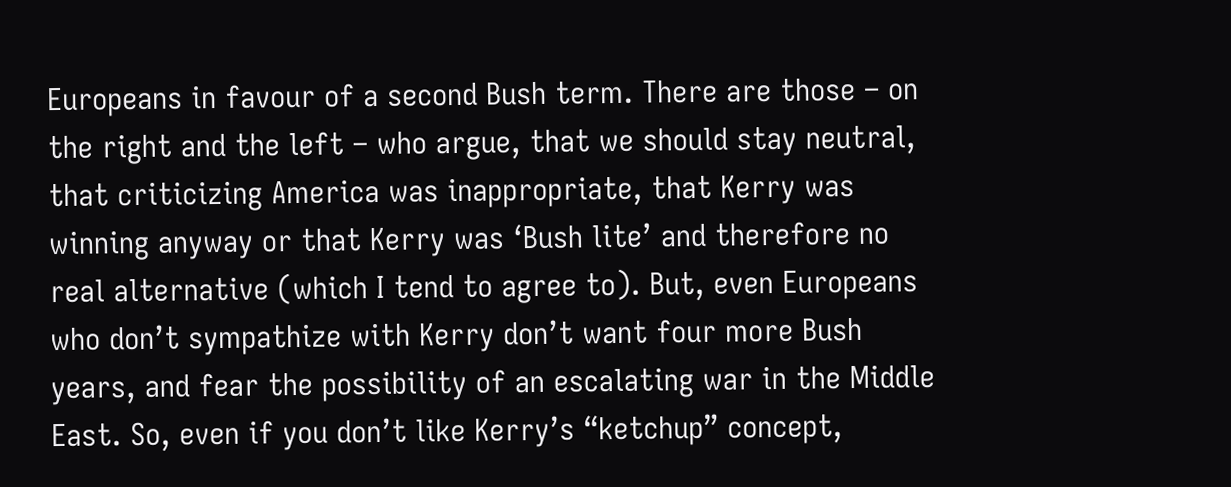Europeans in favour of a second Bush term. There are those – on the right and the left – who argue, that we should stay neutral, that criticizing America was inappropriate, that Kerry was winning anyway or that Kerry was ‘Bush lite’ and therefore no real alternative (which I tend to agree to). But, even Europeans who don’t sympathize with Kerry don’t want four more Bush years, and fear the possibility of an escalating war in the Middle East. So, even if you don’t like Kerry’s “ketchup” concept,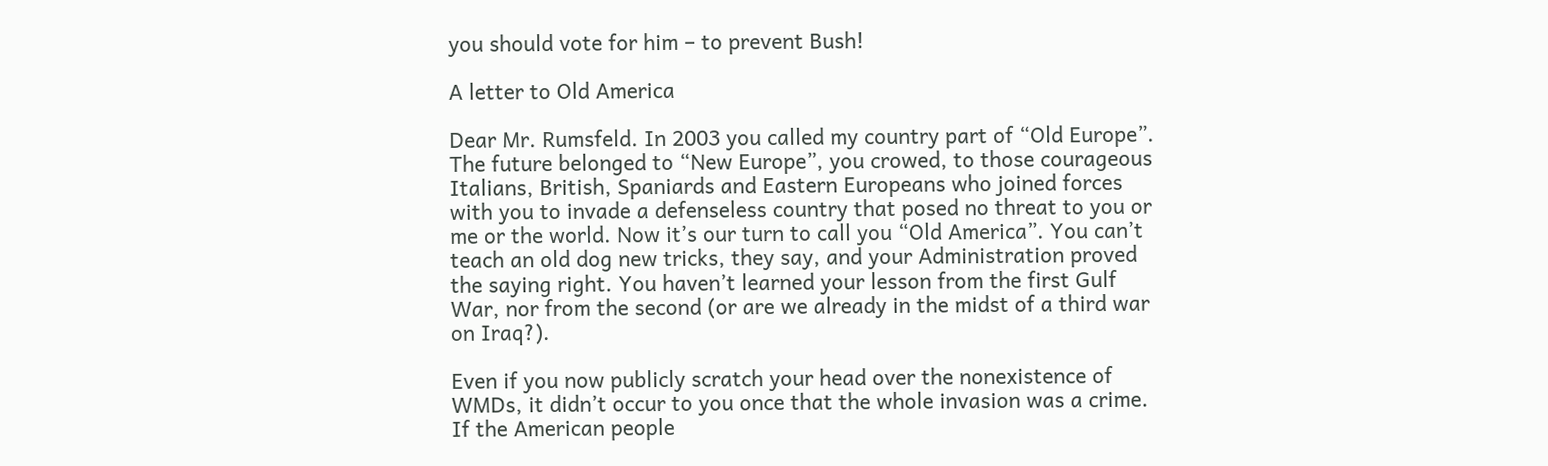you should vote for him – to prevent Bush!

A letter to Old America

Dear Mr. Rumsfeld. In 2003 you called my country part of “Old Europe”. The future belonged to “New Europe”, you crowed, to those courageous Italians, British, Spaniards and Eastern Europeans who joined forces with you to invade a defenseless country that posed no threat to you or me or the world. Now it’s our turn to call you “Old America”. You can’t teach an old dog new tricks, they say, and your Administration proved the saying right. You haven’t learned your lesson from the first Gulf War, nor from the second (or are we already in the midst of a third war on Iraq?).

Even if you now publicly scratch your head over the nonexistence of WMDs, it didn’t occur to you once that the whole invasion was a crime. If the American people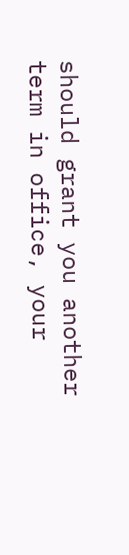should grant you another term in office, your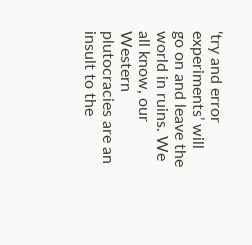‘try and error experiments’ will go on and leave the world in ruins. We all know, our Western plutocracies are an insult to the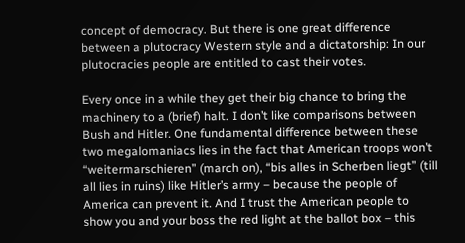concept of democracy. But there is one great difference between a plutocracy Western style and a dictatorship: In our plutocracies people are entitled to cast their votes.

Every once in a while they get their big chance to bring the machinery to a (brief) halt. I don’t like comparisons between Bush and Hitler. One fundamental difference between these two megalomaniacs lies in the fact that American troops won’t “weitermarschieren” (march on), “bis alles in Scherben liegt” (till all lies in ruins) like Hitler’s army – because the people of America can prevent it. And I trust the American people to show you and your boss the red light at the ballot box – this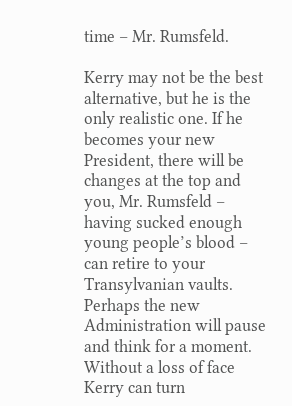time – Mr. Rumsfeld.

Kerry may not be the best alternative, but he is the only realistic one. If he becomes your new President, there will be changes at the top and you, Mr. Rumsfeld – having sucked enough young people’s blood – can retire to your Transylvanian vaults. Perhaps the new Administration will pause and think for a moment. Without a loss of face Kerry can turn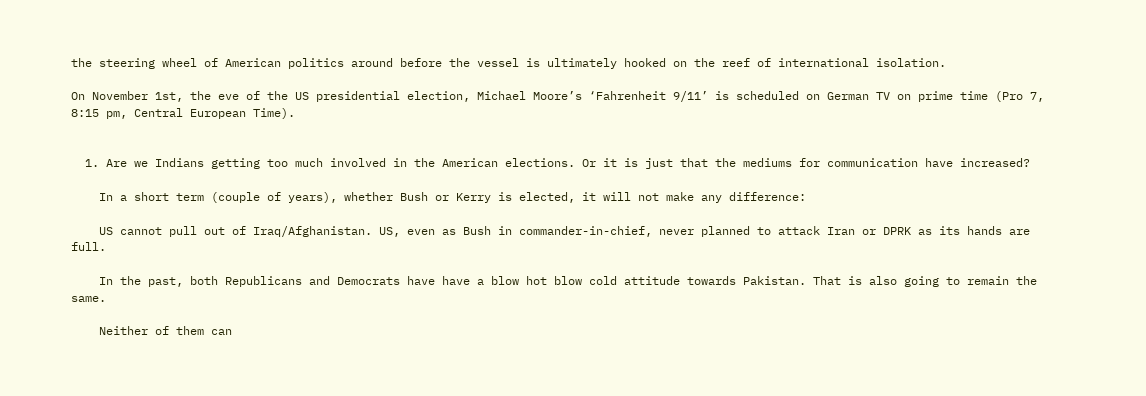the steering wheel of American politics around before the vessel is ultimately hooked on the reef of international isolation.

On November 1st, the eve of the US presidential election, Michael Moore’s ‘Fahrenheit 9/11’ is scheduled on German TV on prime time (Pro 7, 8:15 pm, Central European Time).


  1. Are we Indians getting too much involved in the American elections. Or it is just that the mediums for communication have increased?

    In a short term (couple of years), whether Bush or Kerry is elected, it will not make any difference:

    US cannot pull out of Iraq/Afghanistan. US, even as Bush in commander-in-chief, never planned to attack Iran or DPRK as its hands are full.

    In the past, both Republicans and Democrats have have a blow hot blow cold attitude towards Pakistan. That is also going to remain the same.

    Neither of them can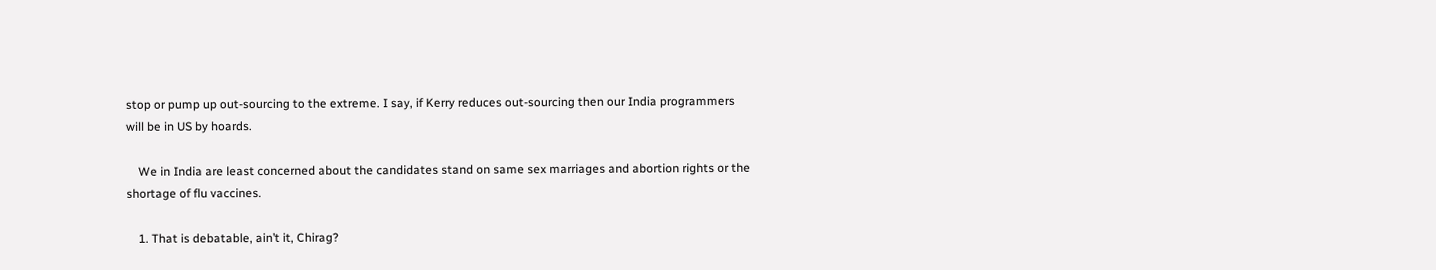stop or pump up out-sourcing to the extreme. I say, if Kerry reduces out-sourcing then our India programmers will be in US by hoards.

    We in India are least concerned about the candidates stand on same sex marriages and abortion rights or the shortage of flu vaccines.

    1. That is debatable, ain’t it, Chirag?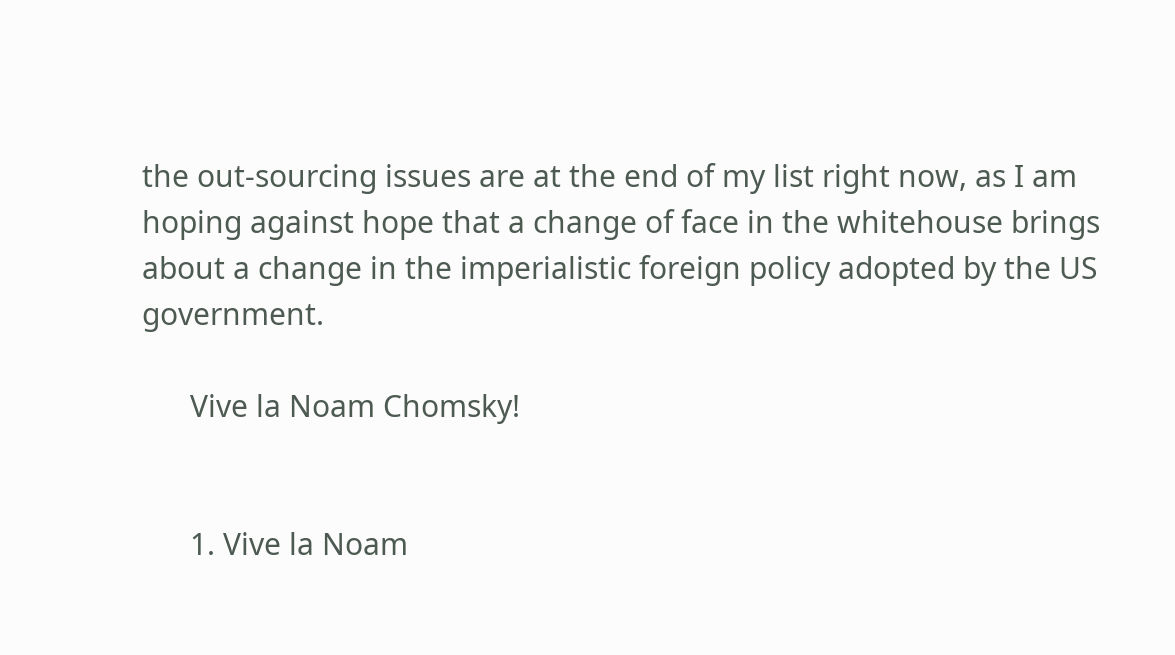the out-sourcing issues are at the end of my list right now, as I am hoping against hope that a change of face in the whitehouse brings about a change in the imperialistic foreign policy adopted by the US government.

      Vive la Noam Chomsky!


      1. Vive la Noam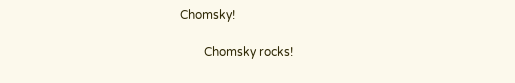Chomsky!

        Chomsky rocks!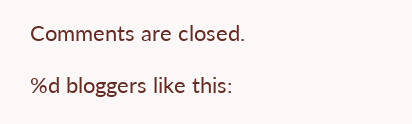Comments are closed.

%d bloggers like this: